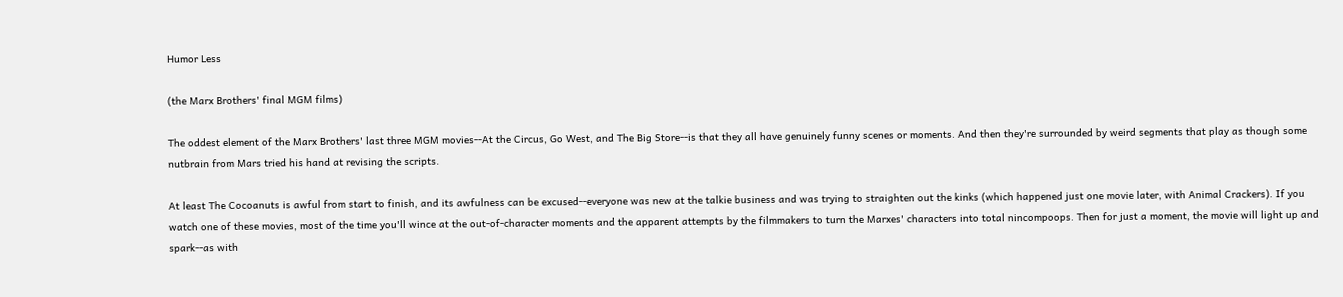Humor Less

(the Marx Brothers' final MGM films)

The oddest element of the Marx Brothers' last three MGM movies--At the Circus, Go West, and The Big Store--is that they all have genuinely funny scenes or moments. And then they're surrounded by weird segments that play as though some nutbrain from Mars tried his hand at revising the scripts.

At least The Cocoanuts is awful from start to finish, and its awfulness can be excused--everyone was new at the talkie business and was trying to straighten out the kinks (which happened just one movie later, with Animal Crackers). If you watch one of these movies, most of the time you'll wince at the out-of-character moments and the apparent attempts by the filmmakers to turn the Marxes' characters into total nincompoops. Then for just a moment, the movie will light up and spark--as with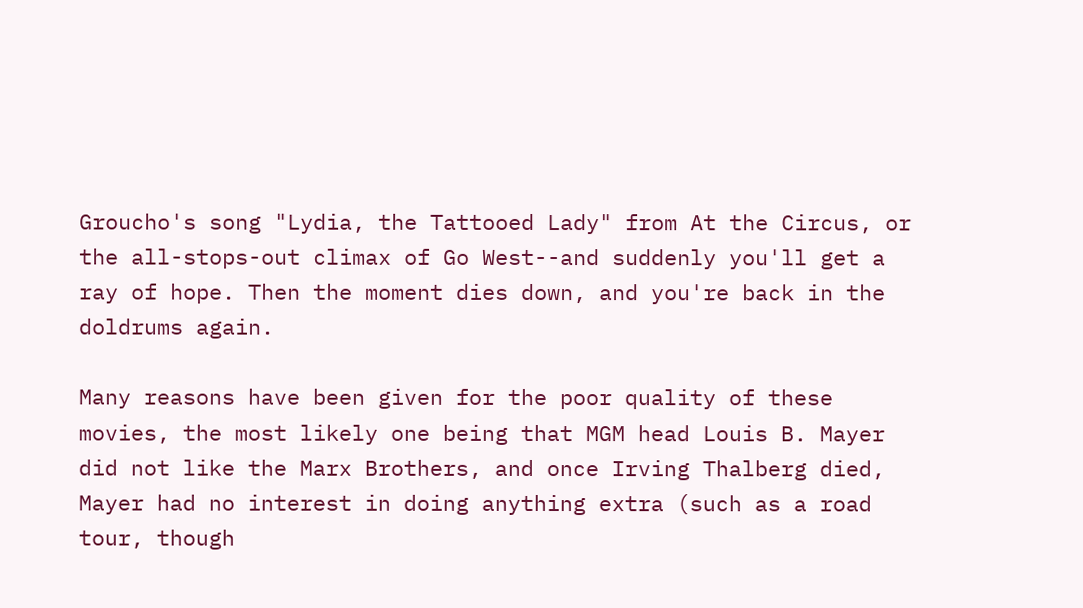Groucho's song "Lydia, the Tattooed Lady" from At the Circus, or the all-stops-out climax of Go West--and suddenly you'll get a ray of hope. Then the moment dies down, and you're back in the doldrums again.

Many reasons have been given for the poor quality of these movies, the most likely one being that MGM head Louis B. Mayer did not like the Marx Brothers, and once Irving Thalberg died, Mayer had no interest in doing anything extra (such as a road tour, though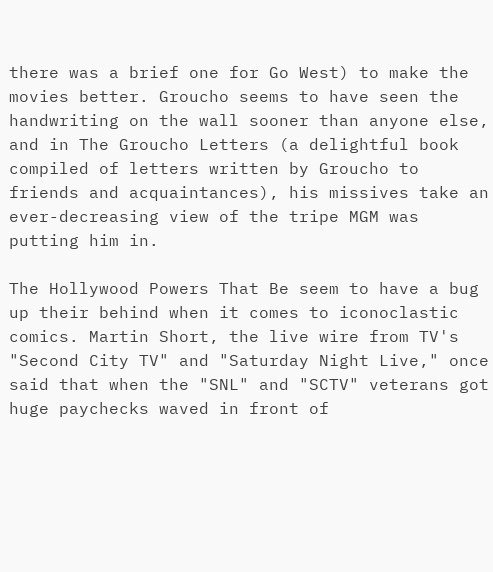there was a brief one for Go West) to make the movies better. Groucho seems to have seen the handwriting on the wall sooner than anyone else, and in The Groucho Letters (a delightful book compiled of letters written by Groucho to friends and acquaintances), his missives take an ever-decreasing view of the tripe MGM was putting him in.

The Hollywood Powers That Be seem to have a bug up their behind when it comes to iconoclastic comics. Martin Short, the live wire from TV's "Second City TV" and "Saturday Night Live," once said that when the "SNL" and "SCTV" veterans got huge paychecks waved in front of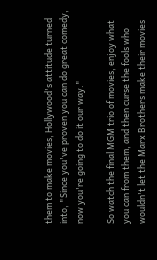them to make movies, Hollywood's attitude turned into, "Since you've proven you can do great comedy, now you're going to do it our way."

So watch the final MGM trio of movies, enjoy what you can from them, and then curse the fools who wouldn't let the Marx Brothers make their movies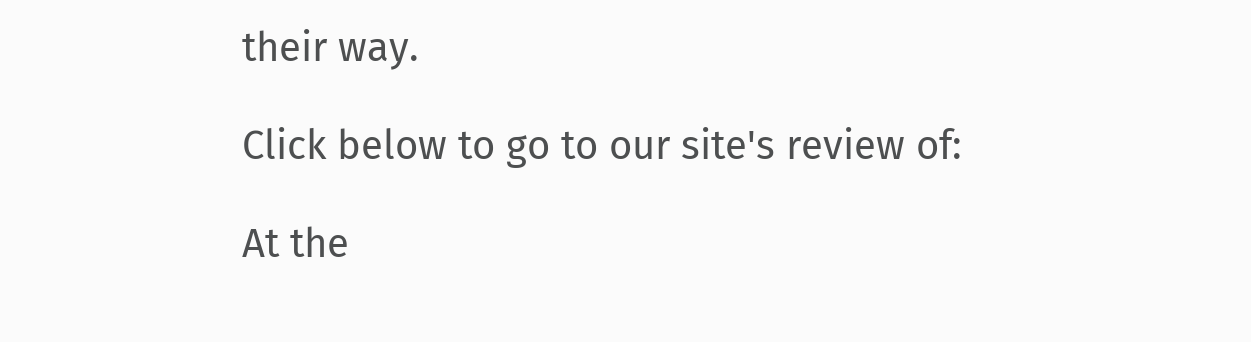their way.

Click below to go to our site's review of:

At the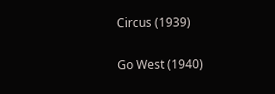Circus (1939)

Go West (1940)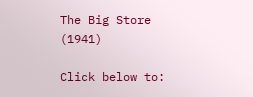The Big Store (1941)

Click below to: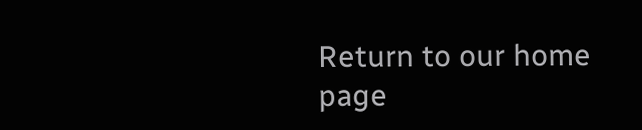Return to our home page